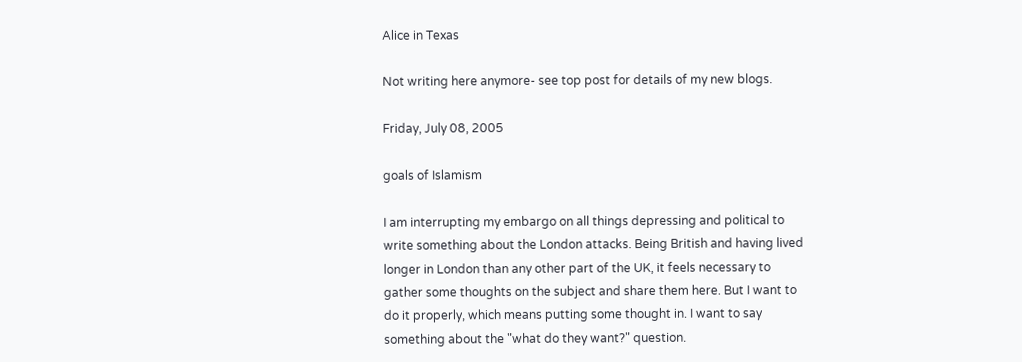Alice in Texas

Not writing here anymore- see top post for details of my new blogs.

Friday, July 08, 2005

goals of Islamism

I am interrupting my embargo on all things depressing and political to write something about the London attacks. Being British and having lived longer in London than any other part of the UK, it feels necessary to gather some thoughts on the subject and share them here. But I want to do it properly, which means putting some thought in. I want to say something about the "what do they want?" question.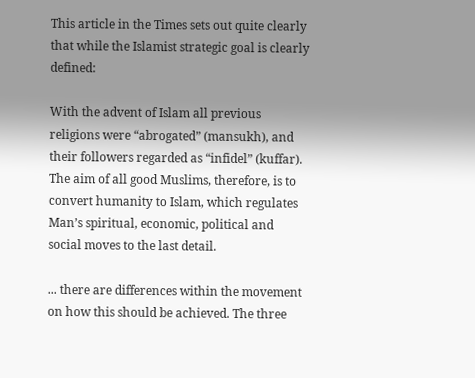This article in the Times sets out quite clearly that while the Islamist strategic goal is clearly defined:

With the advent of Islam all previous religions were “abrogated” (mansukh), and their followers regarded as “infidel” (kuffar). The aim of all good Muslims, therefore, is to convert humanity to Islam, which regulates Man’s spiritual, economic, political and social moves to the last detail.

... there are differences within the movement on how this should be achieved. The three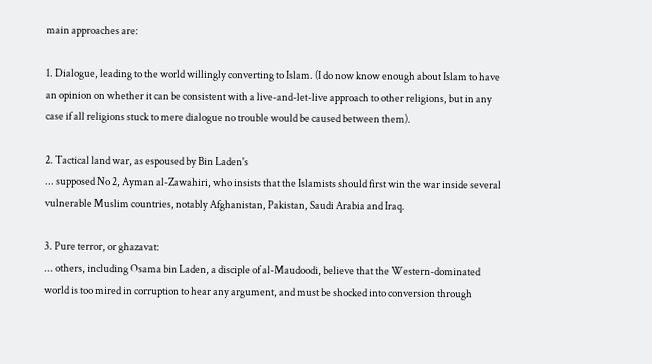main approaches are:

1. Dialogue, leading to the world willingly converting to Islam. (I do now know enough about Islam to have an opinion on whether it can be consistent with a live-and-let-live approach to other religions, but in any case if all religions stuck to mere dialogue no trouble would be caused between them).

2. Tactical land war, as espoused by Bin Laden's
... supposed No 2, Ayman al-Zawahiri, who insists that the Islamists should first win the war inside several vulnerable Muslim countries, notably Afghanistan, Pakistan, Saudi Arabia and Iraq.

3. Pure terror, or ghazavat:
... others, including Osama bin Laden, a disciple of al-Maudoodi, believe that the Western-dominated world is too mired in corruption to hear any argument, and must be shocked into conversion through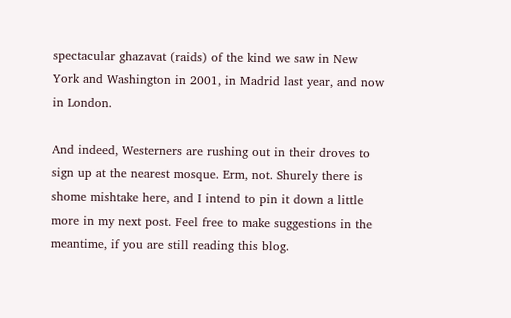spectacular ghazavat (raids) of the kind we saw in New York and Washington in 2001, in Madrid last year, and now in London.

And indeed, Westerners are rushing out in their droves to sign up at the nearest mosque. Erm, not. Shurely there is shome mishtake here, and I intend to pin it down a little more in my next post. Feel free to make suggestions in the meantime, if you are still reading this blog.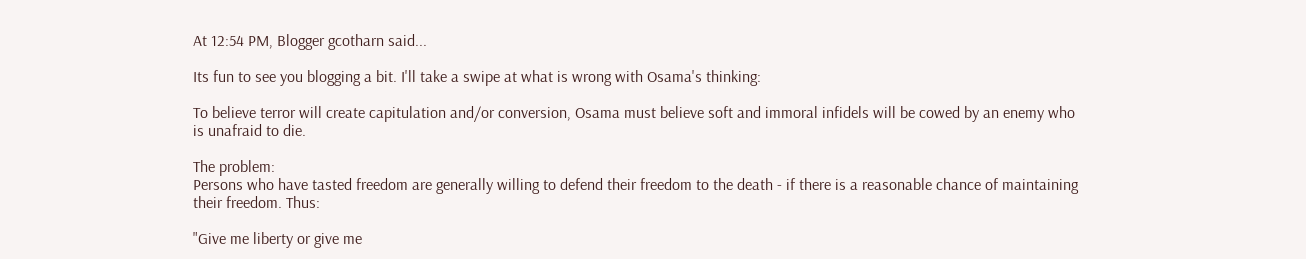At 12:54 PM, Blogger gcotharn said...

Its fun to see you blogging a bit. I'll take a swipe at what is wrong with Osama's thinking:

To believe terror will create capitulation and/or conversion, Osama must believe soft and immoral infidels will be cowed by an enemy who is unafraid to die.

The problem:
Persons who have tasted freedom are generally willing to defend their freedom to the death - if there is a reasonable chance of maintaining their freedom. Thus:

"Give me liberty or give me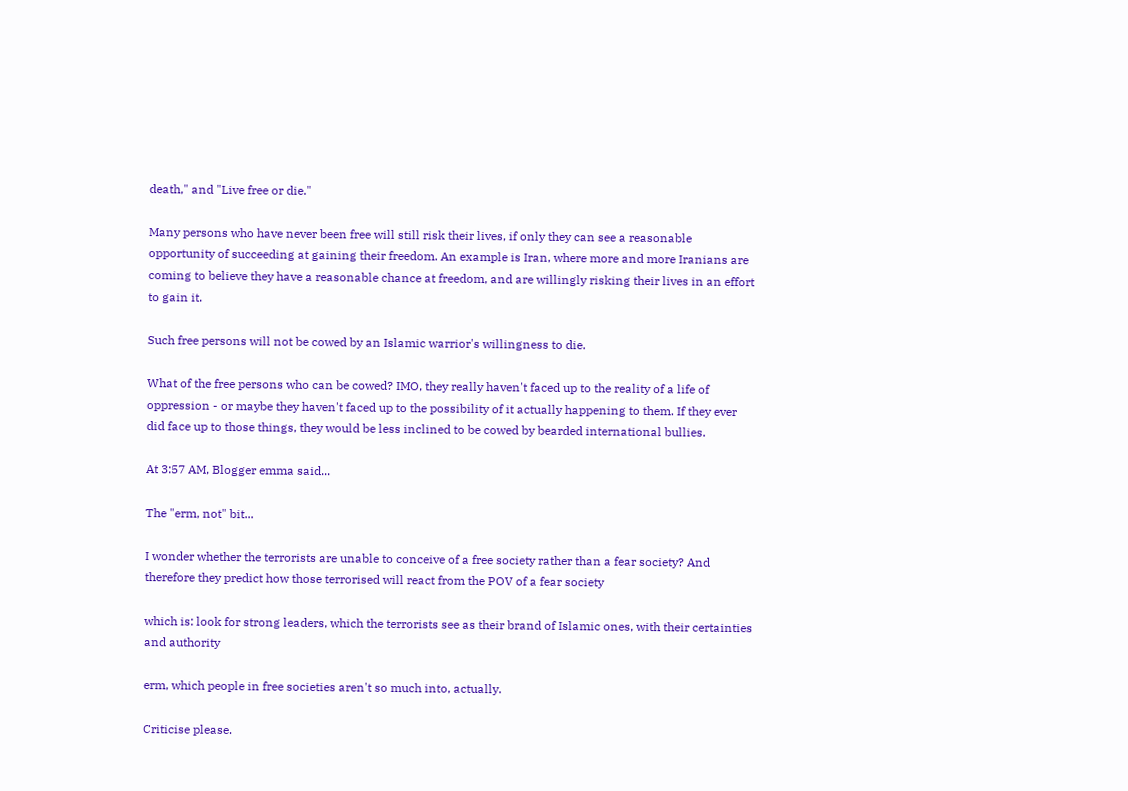death," and "Live free or die."

Many persons who have never been free will still risk their lives, if only they can see a reasonable opportunity of succeeding at gaining their freedom. An example is Iran, where more and more Iranians are coming to believe they have a reasonable chance at freedom, and are willingly risking their lives in an effort to gain it.

Such free persons will not be cowed by an Islamic warrior's willingness to die.

What of the free persons who can be cowed? IMO, they really haven't faced up to the reality of a life of oppression - or maybe they haven't faced up to the possibility of it actually happening to them. If they ever did face up to those things, they would be less inclined to be cowed by bearded international bullies.

At 3:57 AM, Blogger emma said...

The "erm, not" bit...

I wonder whether the terrorists are unable to conceive of a free society rather than a fear society? And therefore they predict how those terrorised will react from the POV of a fear society

which is: look for strong leaders, which the terrorists see as their brand of Islamic ones, with their certainties and authority

erm, which people in free societies aren't so much into, actually.

Criticise please.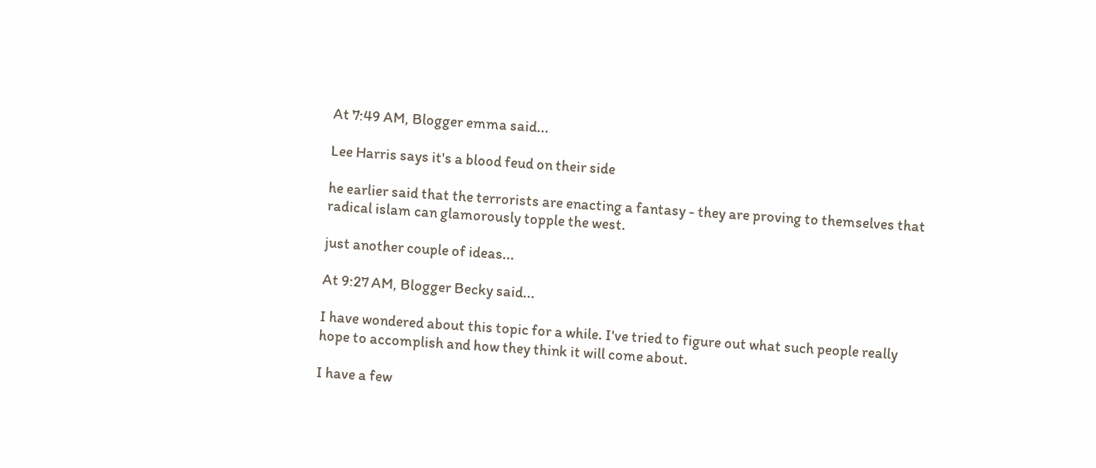At 7:49 AM, Blogger emma said...

Lee Harris says it's a blood feud on their side

he earlier said that the terrorists are enacting a fantasy - they are proving to themselves that radical islam can glamorously topple the west.

just another couple of ideas...

At 9:27 AM, Blogger Becky said...

I have wondered about this topic for a while. I've tried to figure out what such people really hope to accomplish and how they think it will come about.

I have a few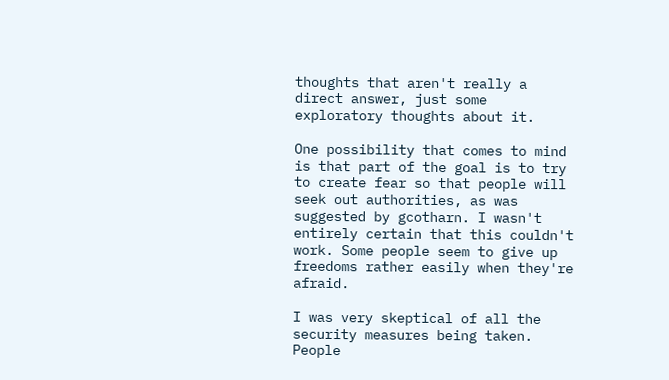thoughts that aren't really a direct answer, just some exploratory thoughts about it.

One possibility that comes to mind is that part of the goal is to try to create fear so that people will seek out authorities, as was suggested by gcotharn. I wasn't entirely certain that this couldn't work. Some people seem to give up freedoms rather easily when they're afraid.

I was very skeptical of all the security measures being taken. People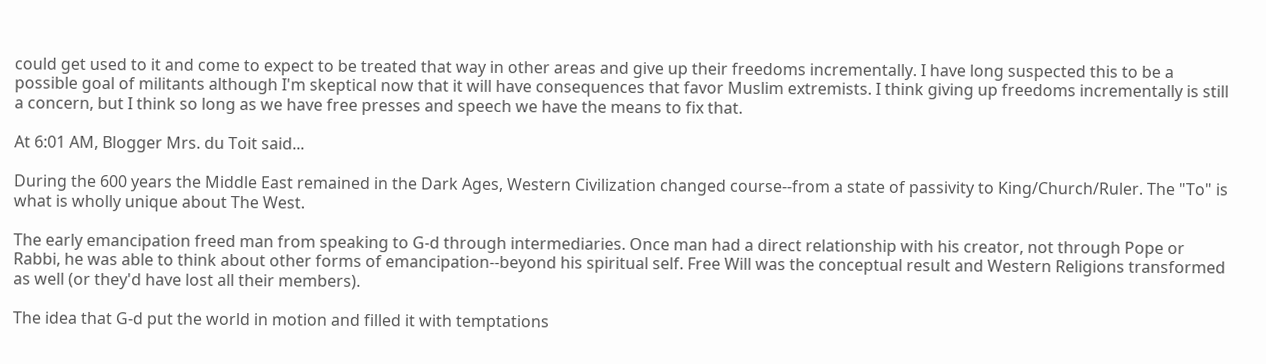could get used to it and come to expect to be treated that way in other areas and give up their freedoms incrementally. I have long suspected this to be a possible goal of militants although I'm skeptical now that it will have consequences that favor Muslim extremists. I think giving up freedoms incrementally is still a concern, but I think so long as we have free presses and speech we have the means to fix that.

At 6:01 AM, Blogger Mrs. du Toit said...

During the 600 years the Middle East remained in the Dark Ages, Western Civilization changed course--from a state of passivity to King/Church/Ruler. The "To" is what is wholly unique about The West.

The early emancipation freed man from speaking to G-d through intermediaries. Once man had a direct relationship with his creator, not through Pope or Rabbi, he was able to think about other forms of emancipation--beyond his spiritual self. Free Will was the conceptual result and Western Religions transformed as well (or they'd have lost all their members).

The idea that G-d put the world in motion and filled it with temptations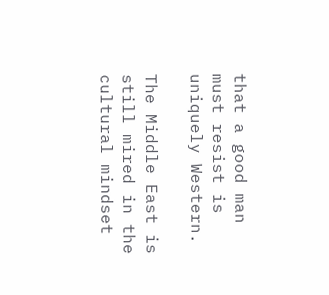that a good man must resist is uniquely Western.

The Middle East is still mired in the cultural mindset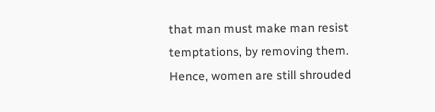that man must make man resist temptations, by removing them. Hence, women are still shrouded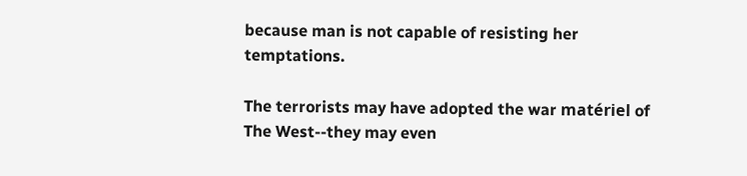because man is not capable of resisting her temptations.

The terrorists may have adopted the war matériel of The West--they may even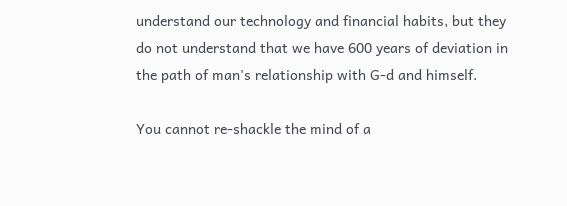understand our technology and financial habits, but they do not understand that we have 600 years of deviation in the path of man's relationship with G-d and himself.

You cannot re-shackle the mind of a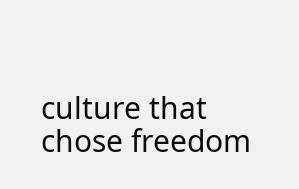culture that chose freedom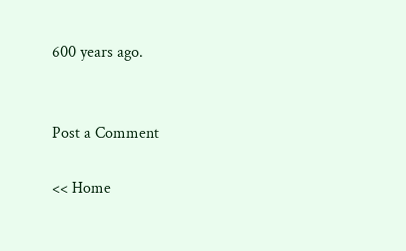600 years ago.


Post a Comment

<< Home